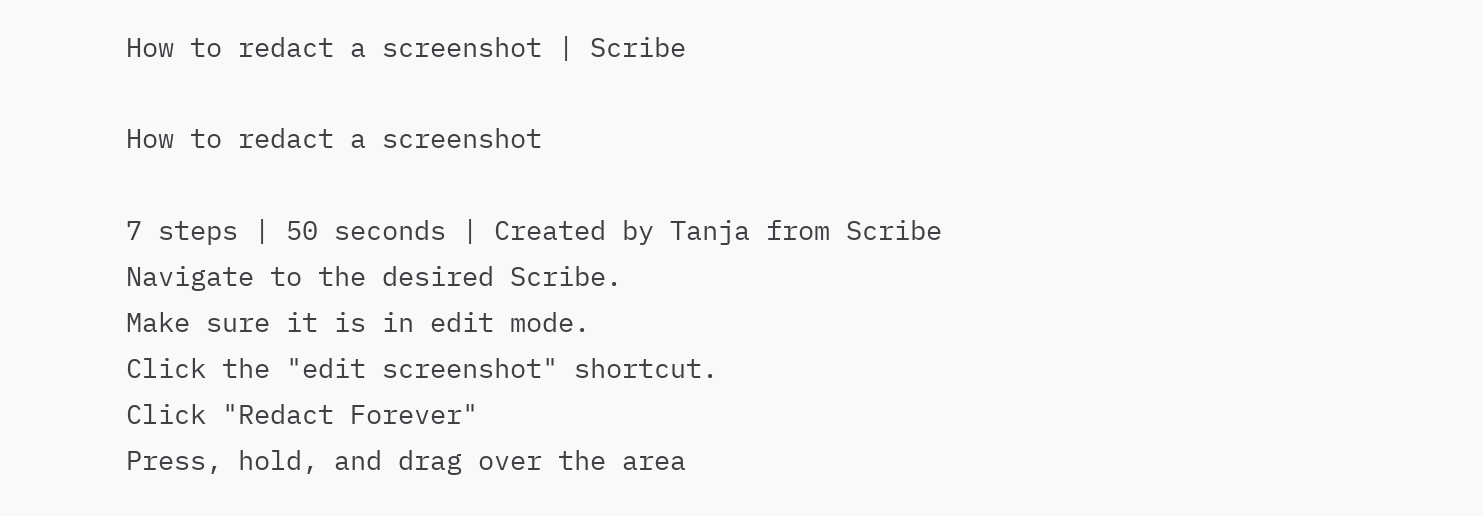How to redact a screenshot | Scribe

How to redact a screenshot

7 steps | 50 seconds | Created by Tanja from Scribe
Navigate to the desired Scribe.
Make sure it is in edit mode.
Click the "edit screenshot" shortcut.
Click "Redact Forever"
Press, hold, and drag over the area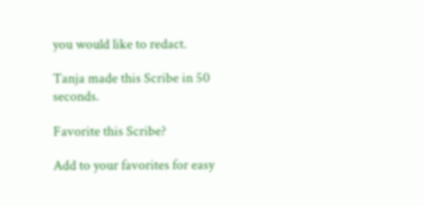you would like to redact.

Tanja made this Scribe in 50 seconds.

Favorite this Scribe?

Add to your favorites for easy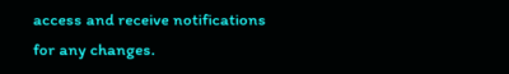access and receive notifications for any changes.